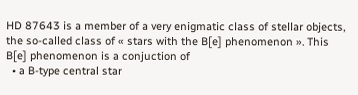HD 87643 is a member of a very enigmatic class of stellar objects, the so-called class of « stars with the B[e] phenomenon ». This B[e] phenomenon is a conjuction of
  • a B-type central star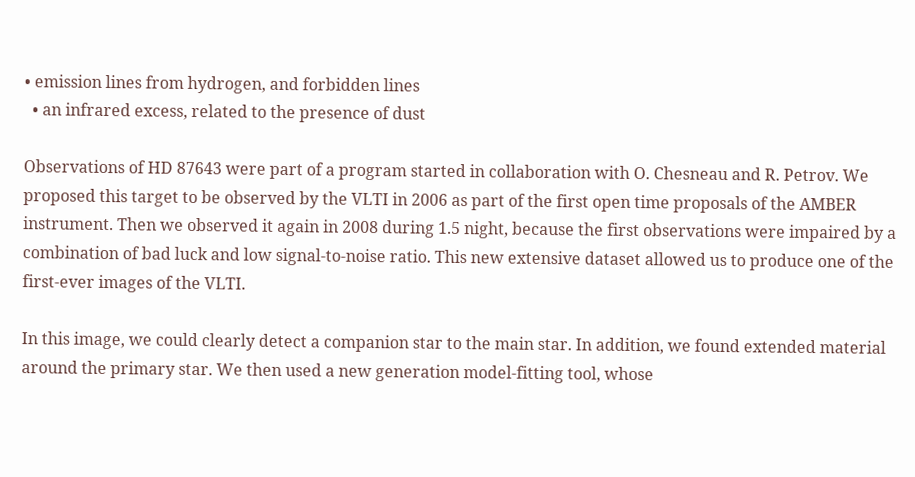• emission lines from hydrogen, and forbidden lines
  • an infrared excess, related to the presence of dust

Observations of HD 87643 were part of a program started in collaboration with O. Chesneau and R. Petrov. We proposed this target to be observed by the VLTI in 2006 as part of the first open time proposals of the AMBER instrument. Then we observed it again in 2008 during 1.5 night, because the first observations were impaired by a combination of bad luck and low signal-to-noise ratio. This new extensive dataset allowed us to produce one of the first-ever images of the VLTI.

In this image, we could clearly detect a companion star to the main star. In addition, we found extended material around the primary star. We then used a new generation model-fitting tool, whose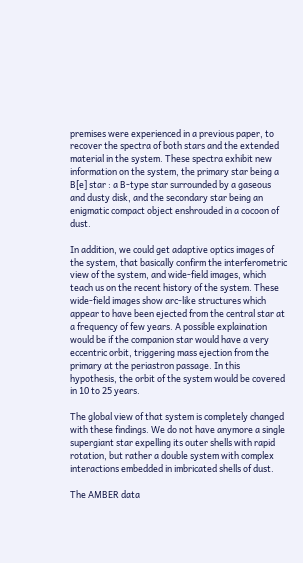premises were experienced in a previous paper, to recover the spectra of both stars and the extended material in the system. These spectra exhibit new information on the system, the primary star being a B[e] star : a B-type star surrounded by a gaseous and dusty disk, and the secondary star being an enigmatic compact object enshrouded in a cocoon of dust.

In addition, we could get adaptive optics images of the system, that basically confirm the interferometric view of the system, and wide-field images, which teach us on the recent history of the system. These wide-field images show arc-like structures which appear to have been ejected from the central star at a frequency of few years. A possible explaination would be if the companion star would have a very eccentric orbit, triggering mass ejection from the primary at the periastron passage. In this hypothesis, the orbit of the system would be covered in 10 to 25 years.

The global view of that system is completely changed with these findings. We do not have anymore a single supergiant star expelling its outer shells with rapid rotation, but rather a double system with complex interactions embedded in imbricated shells of dust.

The AMBER data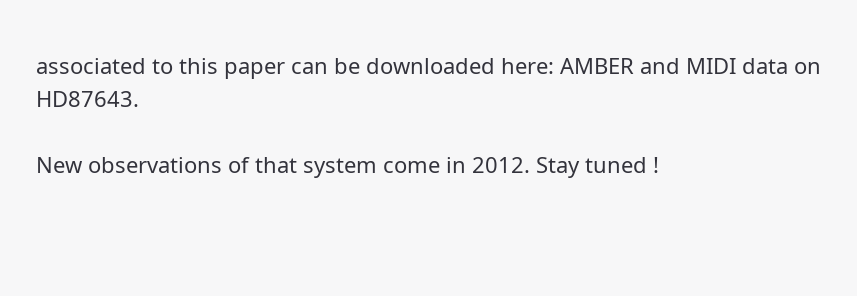associated to this paper can be downloaded here: AMBER and MIDI data on HD87643.

New observations of that system come in 2012. Stay tuned !